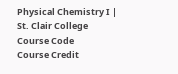Physical Chemistry I | St. Clair College
Course Code
Course Credit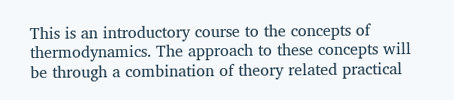This is an introductory course to the concepts of thermodynamics. The approach to these concepts will be through a combination of theory related practical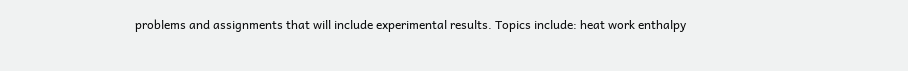problems and assignments that will include experimental results. Topics include: heat work enthalpy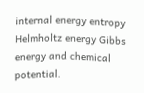internal energy entropy Helmholtz energy Gibbs energy and chemical potential.